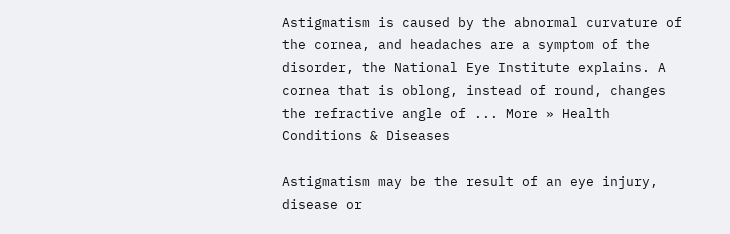Astigmatism is caused by the abnormal curvature of the cornea, and headaches are a symptom of the disorder, the National Eye Institute explains. A cornea that is oblong, instead of round, changes the refractive angle of ... More » Health Conditions & Diseases

Astigmatism may be the result of an eye injury, disease or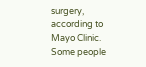surgery, according to Mayo Clinic. Some people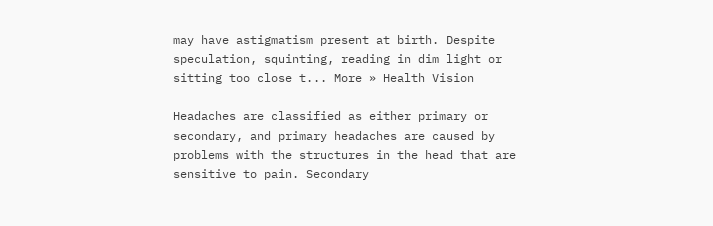may have astigmatism present at birth. Despite speculation, squinting, reading in dim light or sitting too close t... More » Health Vision

Headaches are classified as either primary or secondary, and primary headaches are caused by problems with the structures in the head that are sensitive to pain. Secondary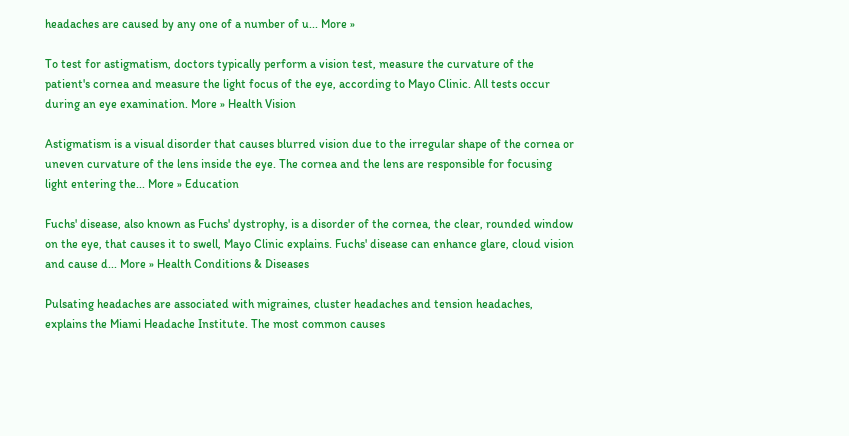headaches are caused by any one of a number of u... More »

To test for astigmatism, doctors typically perform a vision test, measure the curvature of the patient's cornea and measure the light focus of the eye, according to Mayo Clinic. All tests occur during an eye examination. More » Health Vision

Astigmatism is a visual disorder that causes blurred vision due to the irregular shape of the cornea or uneven curvature of the lens inside the eye. The cornea and the lens are responsible for focusing light entering the... More » Education

Fuchs' disease, also known as Fuchs' dystrophy, is a disorder of the cornea, the clear, rounded window on the eye, that causes it to swell, Mayo Clinic explains. Fuchs' disease can enhance glare, cloud vision and cause d... More » Health Conditions & Diseases

Pulsating headaches are associated with migraines, cluster headaches and tension headaches, explains the Miami Headache Institute. The most common causes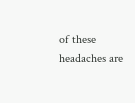of these headaches are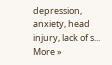depression, anxiety, head injury, lack of s... More »